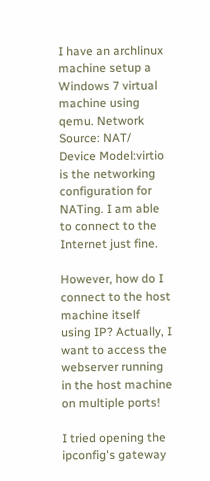I have an archlinux machine setup a Windows 7 virtual machine using qemu. Network Source: NAT/ Device Model:virtio is the networking configuration for NATing. I am able to connect to the Internet just fine.

However, how do I connect to the host machine itself using IP? Actually, I want to access the webserver running in the host machine on multiple ports!

I tried opening the ipconfig's gateway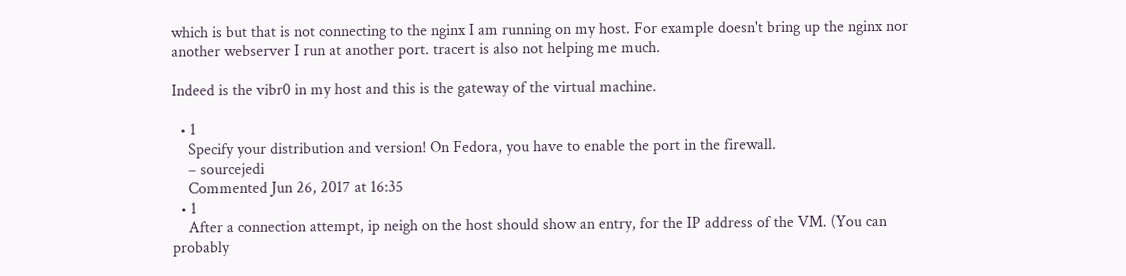which is but that is not connecting to the nginx I am running on my host. For example doesn't bring up the nginx nor another webserver I run at another port. tracert is also not helping me much.

Indeed is the vibr0 in my host and this is the gateway of the virtual machine.

  • 1
    Specify your distribution and version! On Fedora, you have to enable the port in the firewall.
    – sourcejedi
    Commented Jun 26, 2017 at 16:35
  • 1
    After a connection attempt, ip neigh on the host should show an entry, for the IP address of the VM. (You can probably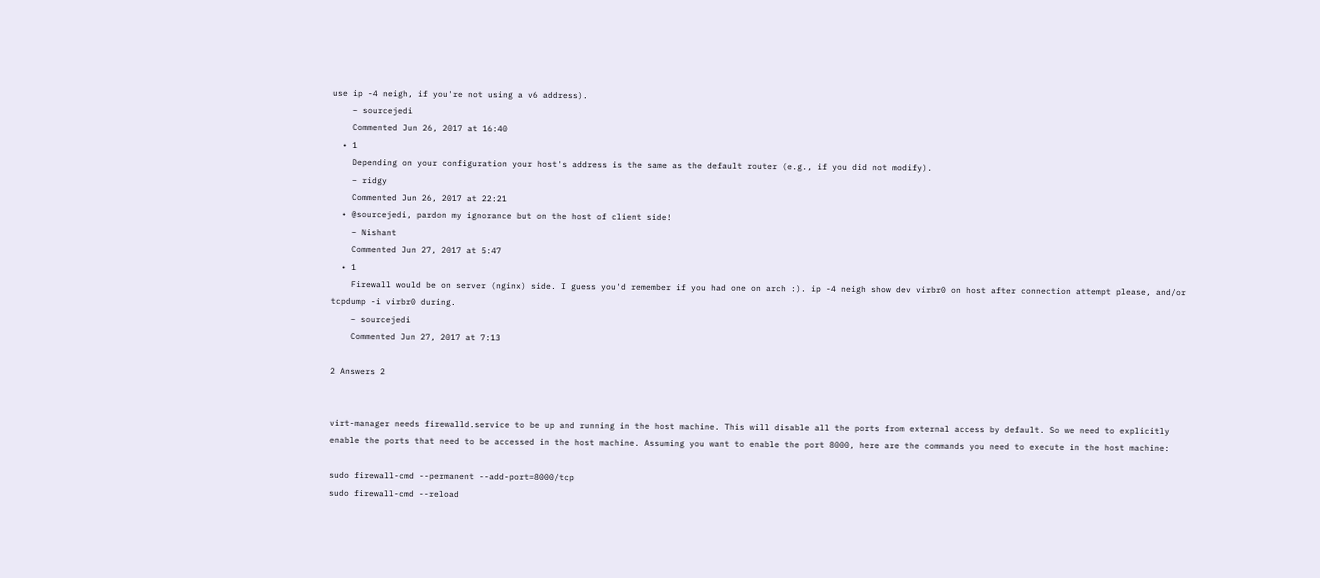use ip -4 neigh, if you're not using a v6 address).
    – sourcejedi
    Commented Jun 26, 2017 at 16:40
  • 1
    Depending on your configuration your host's address is the same as the default router (e.g., if you did not modify).
    – ridgy
    Commented Jun 26, 2017 at 22:21
  • @sourcejedi, pardon my ignorance but on the host of client side!
    – Nishant
    Commented Jun 27, 2017 at 5:47
  • 1
    Firewall would be on server (nginx) side. I guess you'd remember if you had one on arch :). ip -4 neigh show dev virbr0 on host after connection attempt please, and/or tcpdump -i virbr0 during.
    – sourcejedi
    Commented Jun 27, 2017 at 7:13

2 Answers 2


virt-manager needs firewalld.service to be up and running in the host machine. This will disable all the ports from external access by default. So we need to explicitly enable the ports that need to be accessed in the host machine. Assuming you want to enable the port 8000, here are the commands you need to execute in the host machine:

sudo firewall-cmd --permanent --add-port=8000/tcp
sudo firewall-cmd --reload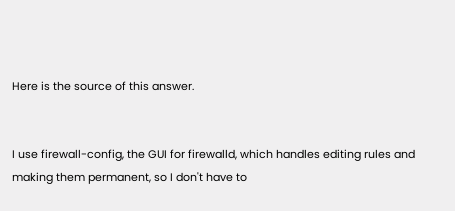Here is the source of this answer.


I use firewall-config, the GUI for firewalld, which handles editing rules and making them permanent, so I don't have to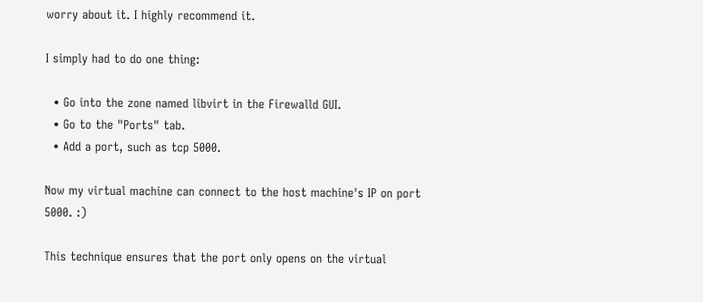worry about it. I highly recommend it.

I simply had to do one thing:

  • Go into the zone named libvirt in the Firewalld GUI.
  • Go to the "Ports" tab.
  • Add a port, such as tcp 5000.

Now my virtual machine can connect to the host machine's IP on port 5000. :)

This technique ensures that the port only opens on the virtual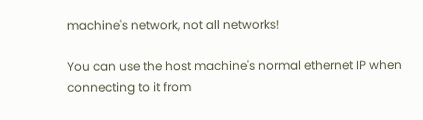machine's network, not all networks!

You can use the host machine's normal ethernet IP when connecting to it from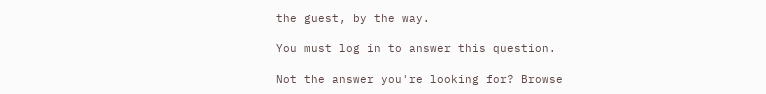the guest, by the way.

You must log in to answer this question.

Not the answer you're looking for? Browse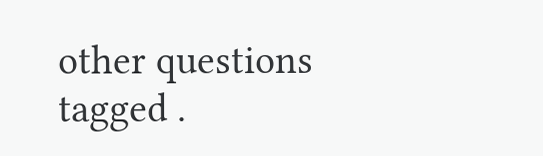other questions tagged .